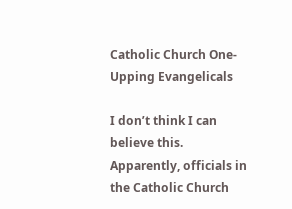Catholic Church One-Upping Evangelicals

I don’t think I can believe this. Apparently, officials in the Catholic Church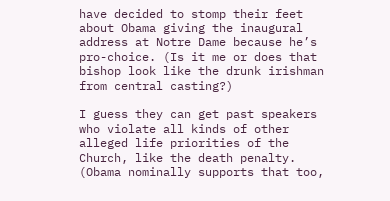have decided to stomp their feet about Obama giving the inaugural address at Notre Dame because he’s pro-choice. (Is it me or does that bishop look like the drunk irishman from central casting?)

I guess they can get past speakers who violate all kinds of other alleged life priorities of the Church, like the death penalty. (Obama nominally supports that too,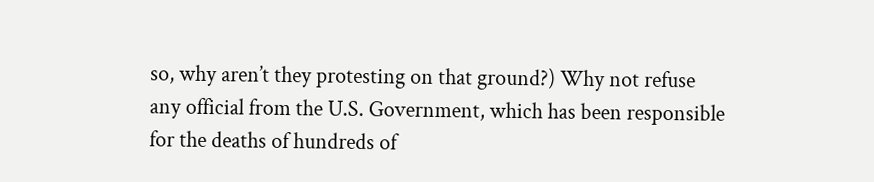so, why aren’t they protesting on that ground?) Why not refuse any official from the U.S. Government, which has been responsible for the deaths of hundreds of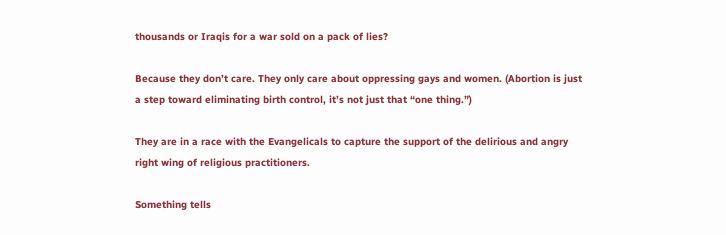thousands or Iraqis for a war sold on a pack of lies?

Because they don’t care. They only care about oppressing gays and women. (Abortion is just a step toward eliminating birth control, it’s not just that “one thing.”)

They are in a race with the Evangelicals to capture the support of the delirious and angry right wing of religious practitioners.

Something tells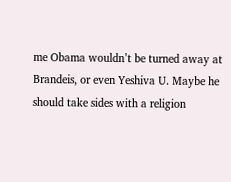me Obama wouldn’t be turned away at Brandeis, or even Yeshiva U. Maybe he should take sides with a religion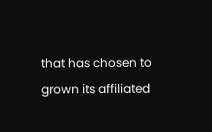that has chosen to grown its affiliated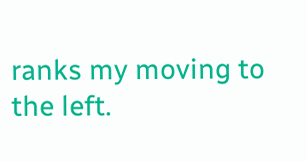ranks my moving to the left.